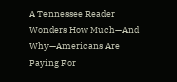A Tennessee Reader Wonders How Much—And Why—Americans Are Paying For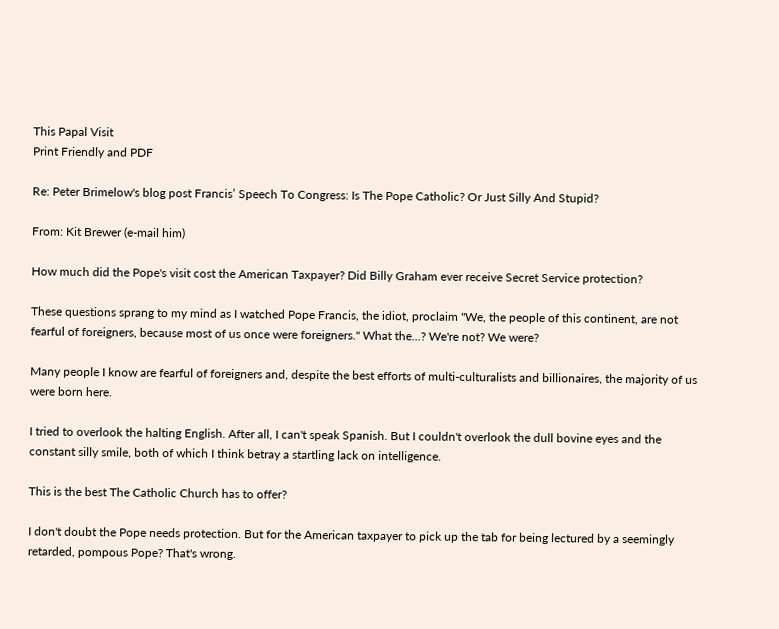This Papal Visit
Print Friendly and PDF

Re: Peter Brimelow's blog post Francis’ Speech To Congress: Is The Pope Catholic? Or Just Silly And Stupid?

From: Kit Brewer (e-mail him)

How much did the Pope's visit cost the American Taxpayer? Did Billy Graham ever receive Secret Service protection?

These questions sprang to my mind as I watched Pope Francis, the idiot, proclaim "We, the people of this continent, are not fearful of foreigners, because most of us once were foreigners." What the...? We're not? We were?

Many people I know are fearful of foreigners and, despite the best efforts of multi-culturalists and billionaires, the majority of us were born here.

I tried to overlook the halting English. After all, I can't speak Spanish. But I couldn't overlook the dull bovine eyes and the constant silly smile, both of which I think betray a startling lack on intelligence.

This is the best The Catholic Church has to offer?

I don't doubt the Pope needs protection. But for the American taxpayer to pick up the tab for being lectured by a seemingly retarded, pompous Pope? That's wrong.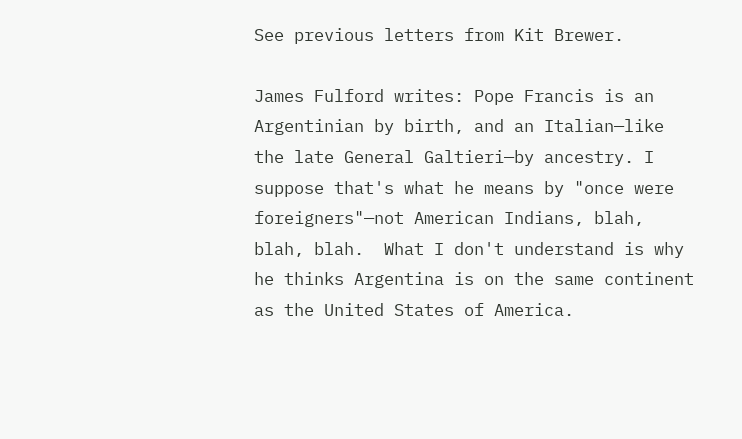See previous letters from Kit Brewer.

James Fulford writes: Pope Francis is an Argentinian by birth, and an Italian—like the late General Galtieri—by ancestry. I suppose that's what he means by "once were foreigners"—not American Indians, blah, blah, blah.  What I don't understand is why he thinks Argentina is on the same continent as the United States of America.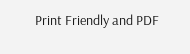Print Friendly and PDF